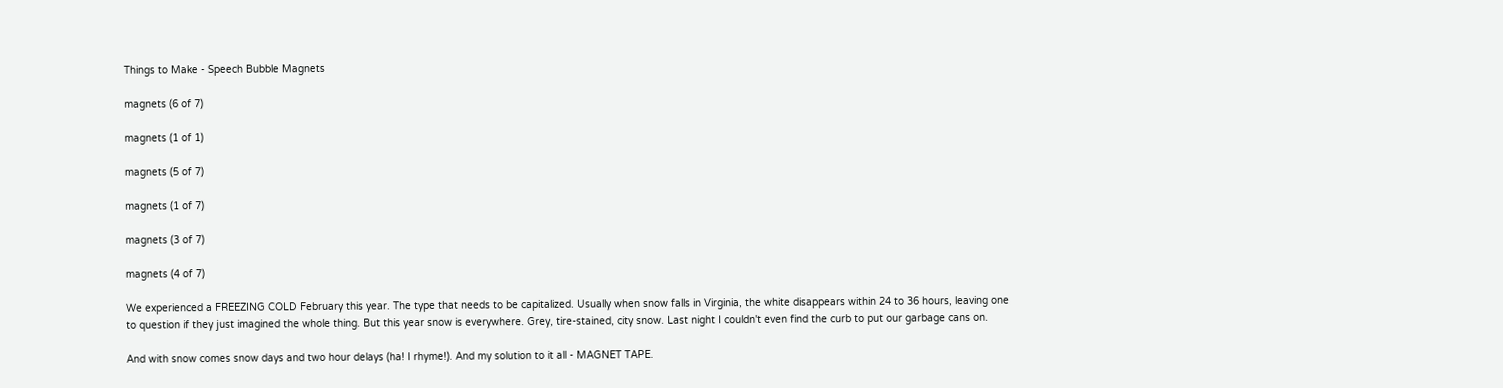Things to Make - Speech Bubble Magnets

magnets (6 of 7)

magnets (1 of 1)

magnets (5 of 7)

magnets (1 of 7)

magnets (3 of 7)

magnets (4 of 7)

We experienced a FREEZING COLD February this year. The type that needs to be capitalized. Usually when snow falls in Virginia, the white disappears within 24 to 36 hours, leaving one to question if they just imagined the whole thing. But this year snow is everywhere. Grey, tire-stained, city snow. Last night I couldn't even find the curb to put our garbage cans on.

And with snow comes snow days and two hour delays (ha! I rhyme!). And my solution to it all - MAGNET TAPE.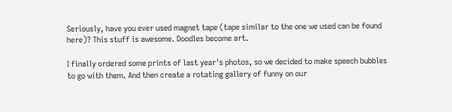Seriously, have you ever used magnet tape (tape similar to the one we used can be found here)? This stuff is awesome. Doodles become art.

I finally ordered some prints of last year's photos, so we decided to make speech bubbles to go with them. And then create a rotating gallery of funny on our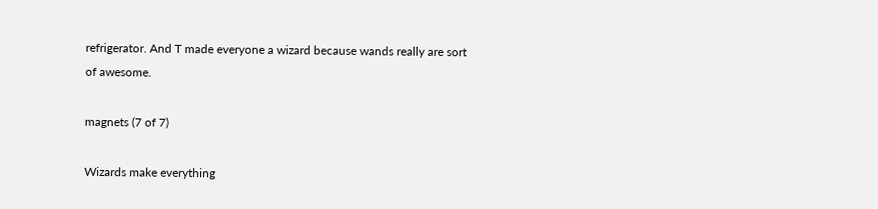refrigerator. And T made everyone a wizard because wands really are sort of awesome.

magnets (7 of 7)

Wizards make everything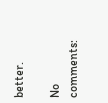better.

No comments: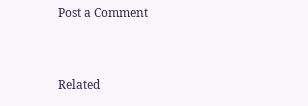Post a Comment


Related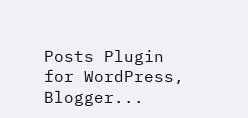Posts Plugin for WordPress, Blogger...